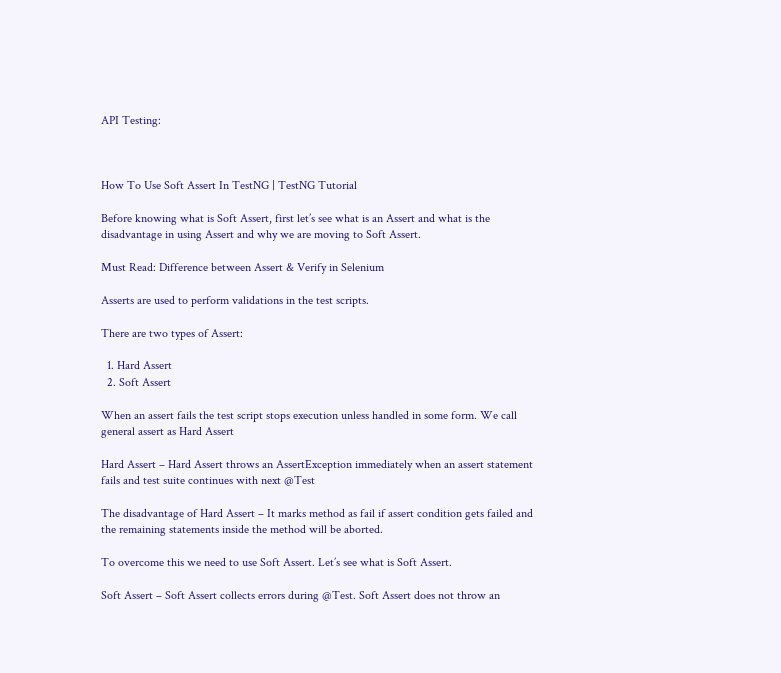API Testing:



How To Use Soft Assert In TestNG | TestNG Tutorial

Before knowing what is Soft Assert, first let’s see what is an Assert and what is the disadvantage in using Assert and why we are moving to Soft Assert.

Must Read: Difference between Assert & Verify in Selenium

Asserts are used to perform validations in the test scripts.

There are two types of Assert:

  1. Hard Assert
  2. Soft Assert

When an assert fails the test script stops execution unless handled in some form. We call general assert as Hard Assert

Hard Assert – Hard Assert throws an AssertException immediately when an assert statement fails and test suite continues with next @Test

The disadvantage of Hard Assert – It marks method as fail if assert condition gets failed and the remaining statements inside the method will be aborted.

To overcome this we need to use Soft Assert. Let’s see what is Soft Assert.

Soft Assert – Soft Assert collects errors during @Test. Soft Assert does not throw an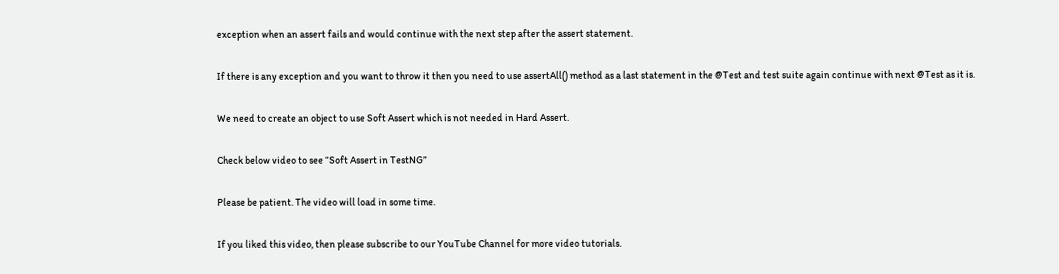exception when an assert fails and would continue with the next step after the assert statement.

If there is any exception and you want to throw it then you need to use assertAll() method as a last statement in the @Test and test suite again continue with next @Test as it is.

We need to create an object to use Soft Assert which is not needed in Hard Assert.

Check below video to see “Soft Assert in TestNG”

Please be patient. The video will load in some time.

If you liked this video, then please subscribe to our YouTube Channel for more video tutorials.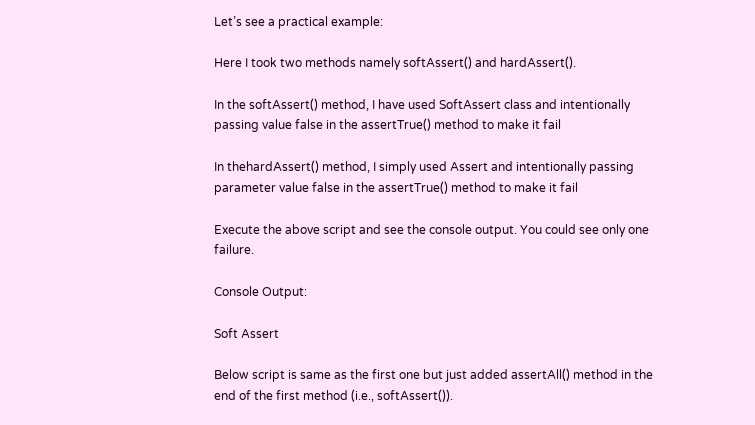Let’s see a practical example:

Here I took two methods namely softAssert() and hardAssert().

In the softAssert() method, I have used SoftAssert class and intentionally passing value false in the assertTrue() method to make it fail

In thehardAssert() method, I simply used Assert and intentionally passing parameter value false in the assertTrue() method to make it fail

Execute the above script and see the console output. You could see only one failure.

Console Output:

Soft Assert

Below script is same as the first one but just added assertAll() method in the end of the first method (i.e., softAssert()).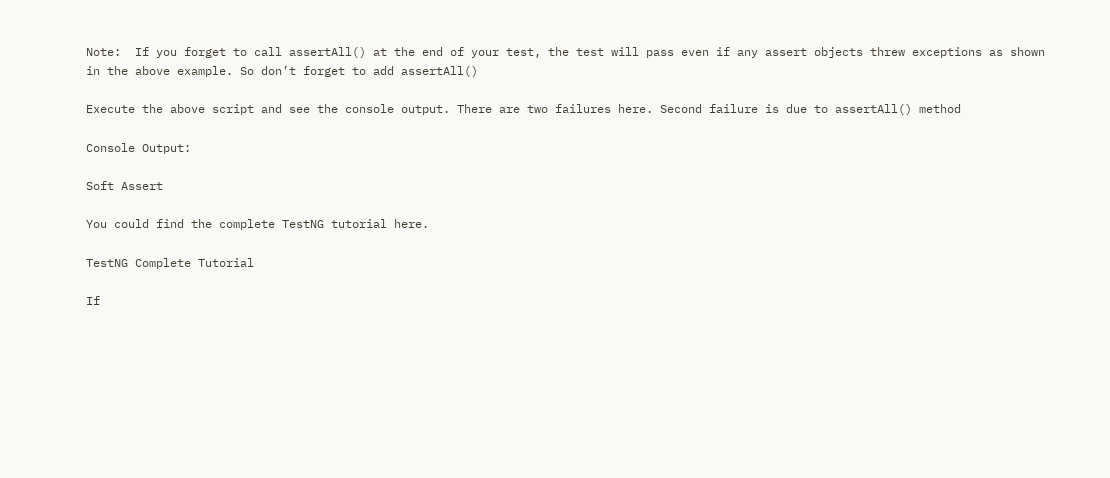Note:  If you forget to call assertAll() at the end of your test, the test will pass even if any assert objects threw exceptions as shown in the above example. So don’t forget to add assertAll()

Execute the above script and see the console output. There are two failures here. Second failure is due to assertAll() method

Console Output:

Soft Assert

You could find the complete TestNG tutorial here.

TestNG Complete Tutorial

If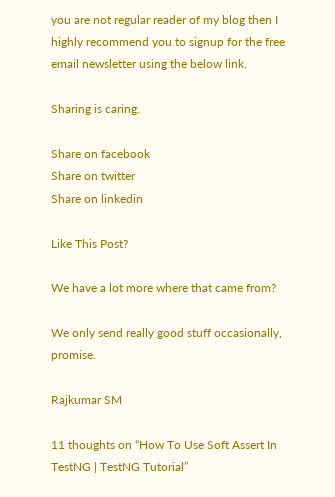you are not regular reader of my blog then I highly recommend you to signup for the free email newsletter using the below link.

Sharing is caring.

Share on facebook
Share on twitter
Share on linkedin

Like This Post?

We have a lot more where that came from?

We only send really good stuff occasionally, promise.

Rajkumar SM

11 thoughts on “How To Use Soft Assert In TestNG | TestNG Tutorial”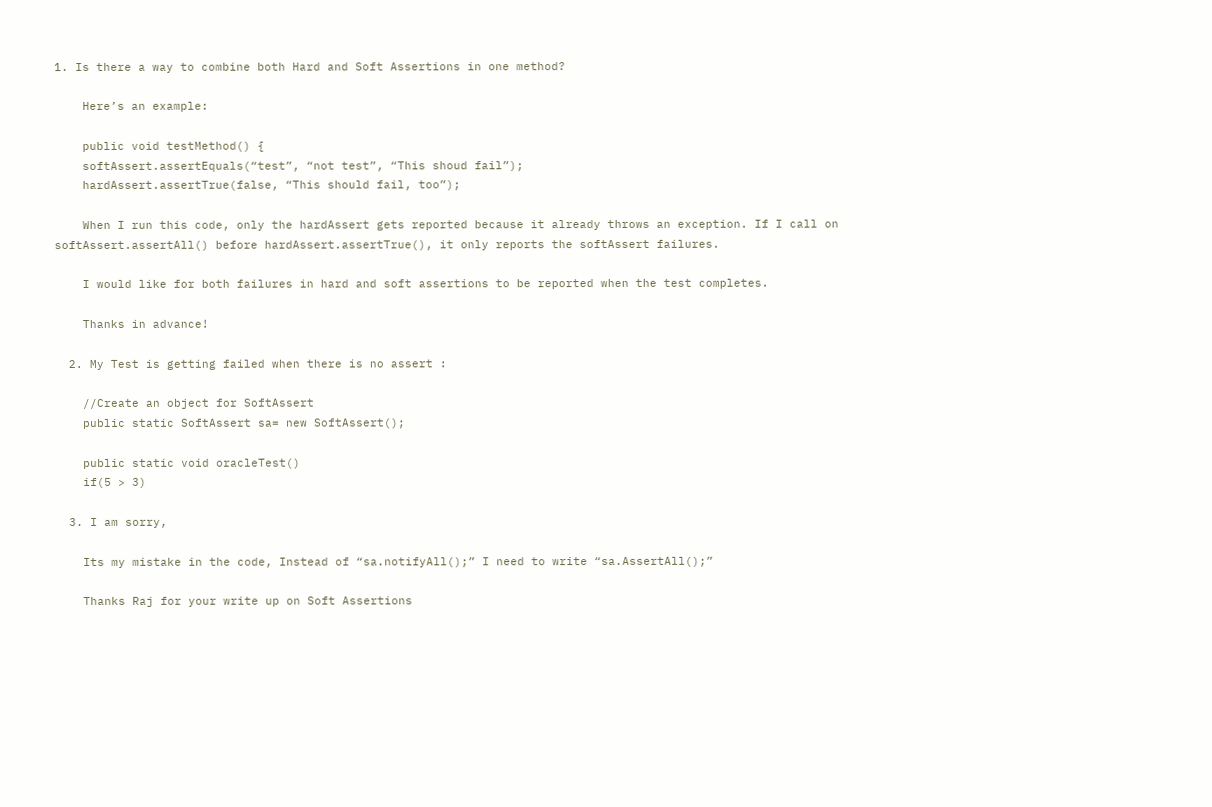1. Is there a way to combine both Hard and Soft Assertions in one method?

    Here’s an example:

    public void testMethod() {
    softAssert.assertEquals(“test”, “not test”, “This shoud fail”);
    hardAssert.assertTrue(false, “This should fail, too”);

    When I run this code, only the hardAssert gets reported because it already throws an exception. If I call on softAssert.assertAll() before hardAssert.assertTrue(), it only reports the softAssert failures.

    I would like for both failures in hard and soft assertions to be reported when the test completes.

    Thanks in advance!

  2. My Test is getting failed when there is no assert :

    //Create an object for SoftAssert
    public static SoftAssert sa= new SoftAssert();

    public static void oracleTest()
    if(5 > 3)

  3. I am sorry,

    Its my mistake in the code, Instead of “sa.notifyAll();” I need to write “sa.AssertAll();”

    Thanks Raj for your write up on Soft Assertions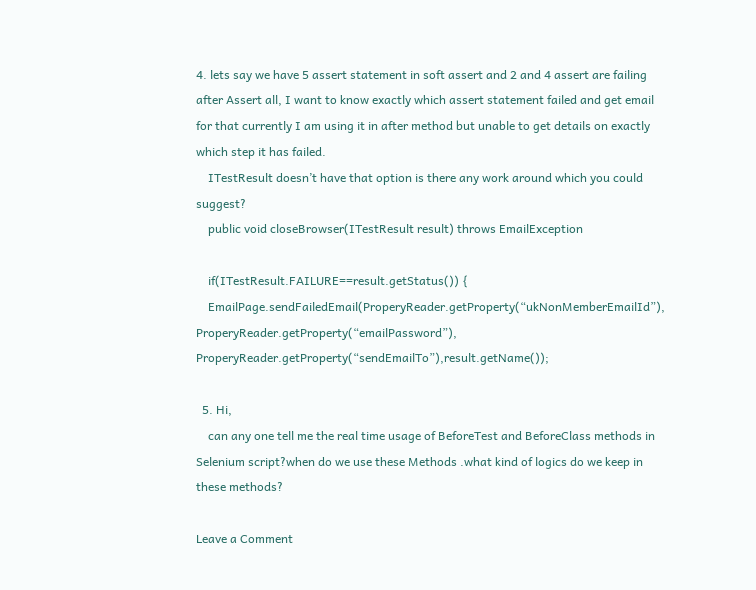4. lets say we have 5 assert statement in soft assert and 2 and 4 assert are failing after Assert all, I want to know exactly which assert statement failed and get email for that currently I am using it in after method but unable to get details on exactly which step it has failed.
    ITestResult doesn’t have that option is there any work around which you could suggest?
    public void closeBrowser(ITestResult result) throws EmailException

    if(ITestResult.FAILURE==result.getStatus()) {
    EmailPage.sendFailedEmail(ProperyReader.getProperty(“ukNonMemberEmailId”), ProperyReader.getProperty(“emailPassword”), ProperyReader.getProperty(“sendEmailTo”),result.getName());

  5. Hi,
    can any one tell me the real time usage of BeforeTest and BeforeClass methods in Selenium script?when do we use these Methods .what kind of logics do we keep in these methods?

Leave a Comment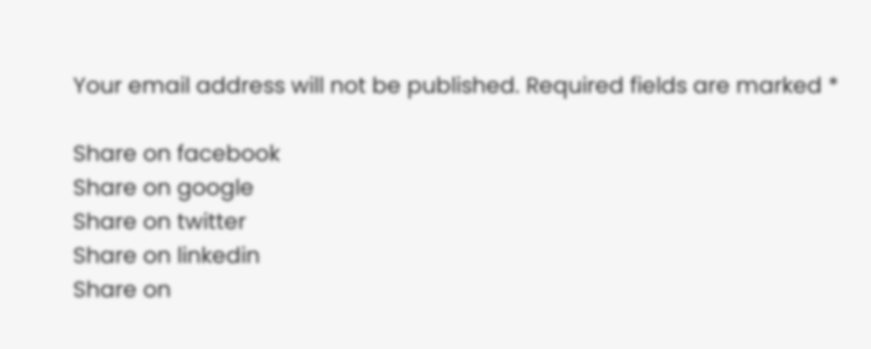Your email address will not be published. Required fields are marked *

Share on facebook
Share on google
Share on twitter
Share on linkedin
Share on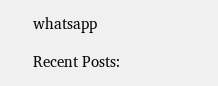whatsapp

Recent Posts: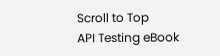Scroll to Top
API Testing eBook